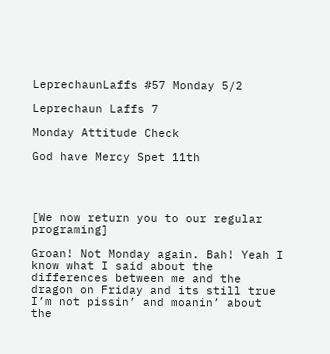LeprechaunLaffs #57 Monday 5/2

Leprechaun Laffs 7

Monday Attitude Check

God have Mercy Spet 11th




[We now return you to our regular programing]

Groan! Not Monday again. Bah! Yeah I know what I said about the differences between me and the dragon on Friday and its still true I’m not pissin’ and moanin’ about the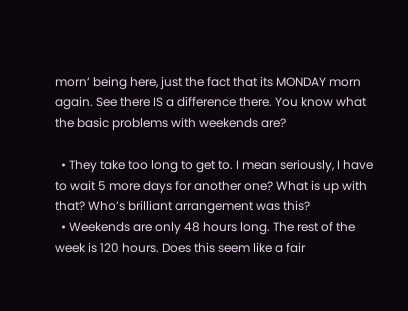morn’ being here, just the fact that its MONDAY morn again. See there IS a difference there. You know what the basic problems with weekends are?

  • They take too long to get to. I mean seriously, I have to wait 5 more days for another one? What is up with that? Who’s brilliant arrangement was this?
  • Weekends are only 48 hours long. The rest of the week is 120 hours. Does this seem like a fair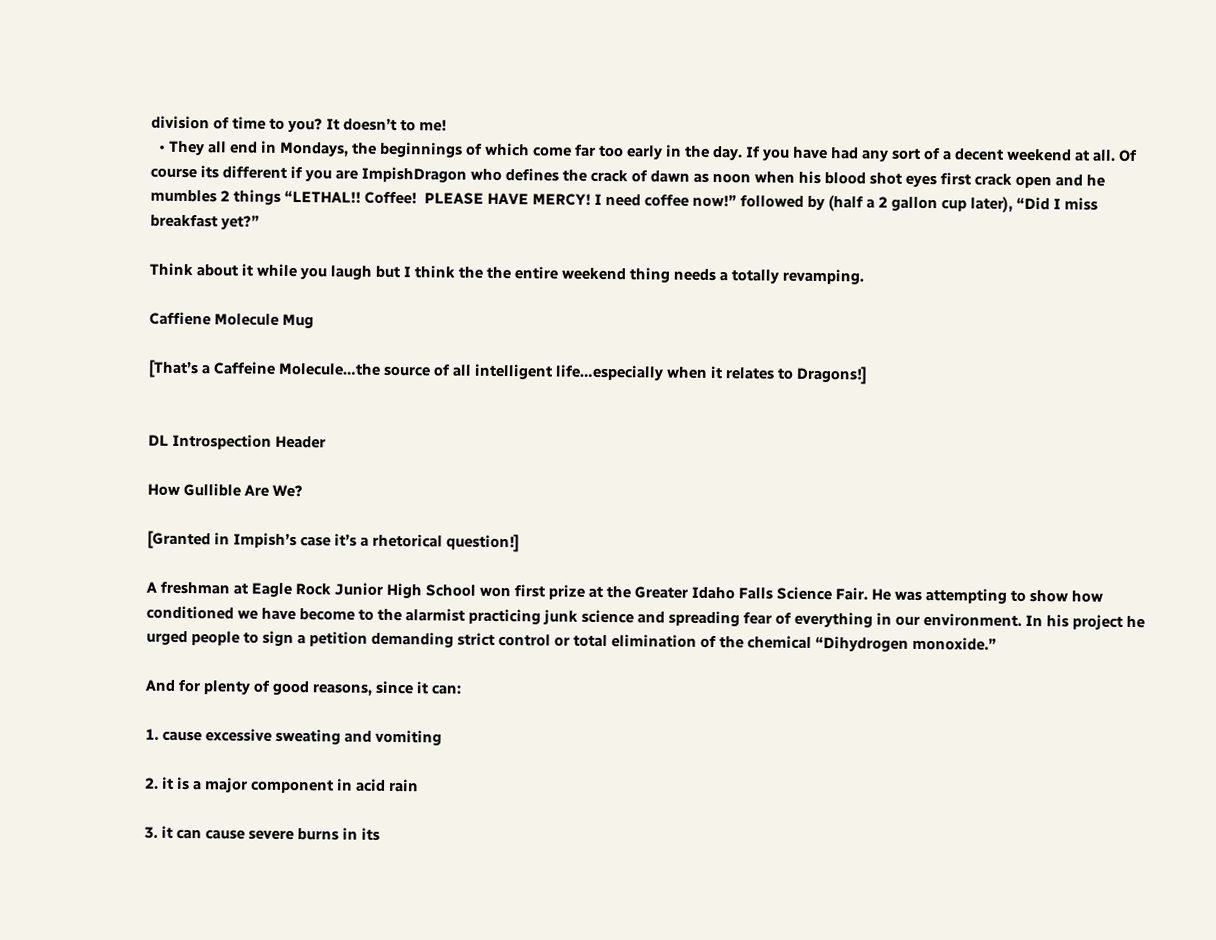division of time to you? It doesn’t to me!
  • They all end in Mondays, the beginnings of which come far too early in the day. If you have had any sort of a decent weekend at all. Of course its different if you are ImpishDragon who defines the crack of dawn as noon when his blood shot eyes first crack open and he mumbles 2 things “LETHAL!! Coffee!  PLEASE HAVE MERCY! I need coffee now!” followed by (half a 2 gallon cup later), “Did I miss breakfast yet?”

Think about it while you laugh but I think the the entire weekend thing needs a totally revamping.

Caffiene Molecule Mug

[That’s a Caffeine Molecule…the source of all intelligent life…especially when it relates to Dragons!]


DL Introspection Header

How Gullible Are We?

[Granted in Impish’s case it’s a rhetorical question!]

A freshman at Eagle Rock Junior High School won first prize at the Greater Idaho Falls Science Fair. He was attempting to show how conditioned we have become to the alarmist practicing junk science and spreading fear of everything in our environment. In his project he urged people to sign a petition demanding strict control or total elimination of the chemical “Dihydrogen monoxide.”

And for plenty of good reasons, since it can:

1. cause excessive sweating and vomiting

2. it is a major component in acid rain

3. it can cause severe burns in its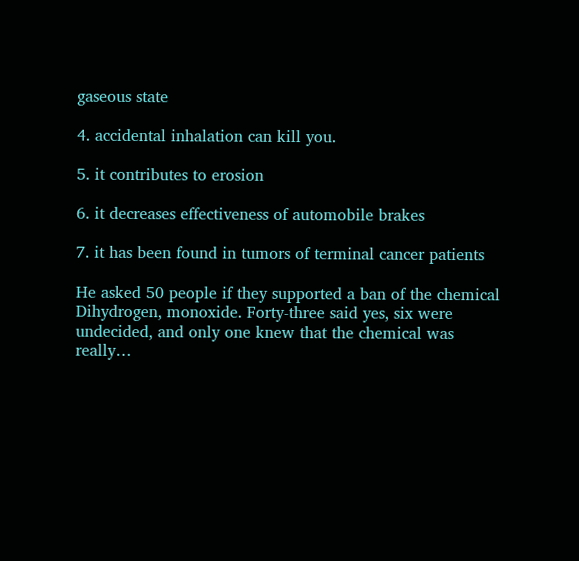gaseous state

4. accidental inhalation can kill you.

5. it contributes to erosion

6. it decreases effectiveness of automobile brakes

7. it has been found in tumors of terminal cancer patients

He asked 50 people if they supported a ban of the chemical Dihydrogen, monoxide. Forty-three said yes, six were undecided, and only one knew that the chemical was really…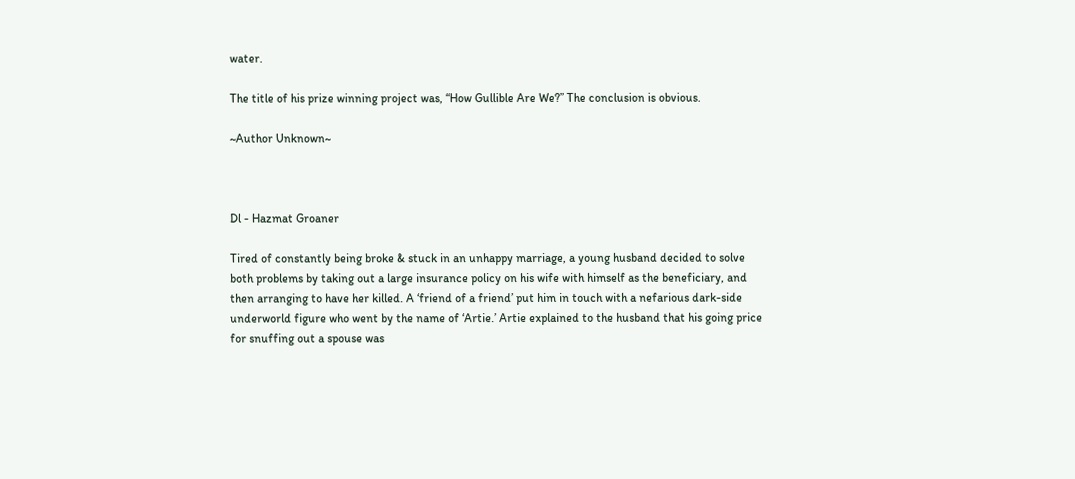water.

The title of his prize winning project was, “How Gullible Are We?” The conclusion is obvious.

~Author Unknown~



Dl - Hazmat Groaner

Tired of constantly being broke & stuck in an unhappy marriage, a young husband decided to solve both problems by taking out a large insurance policy on his wife with himself as the beneficiary, and then arranging to have her killed. A ‘friend of a friend’ put him in touch with a nefarious dark-side underworld figure who went by the name of ‘Artie.’ Artie explained to the husband that his going price for snuffing out a spouse was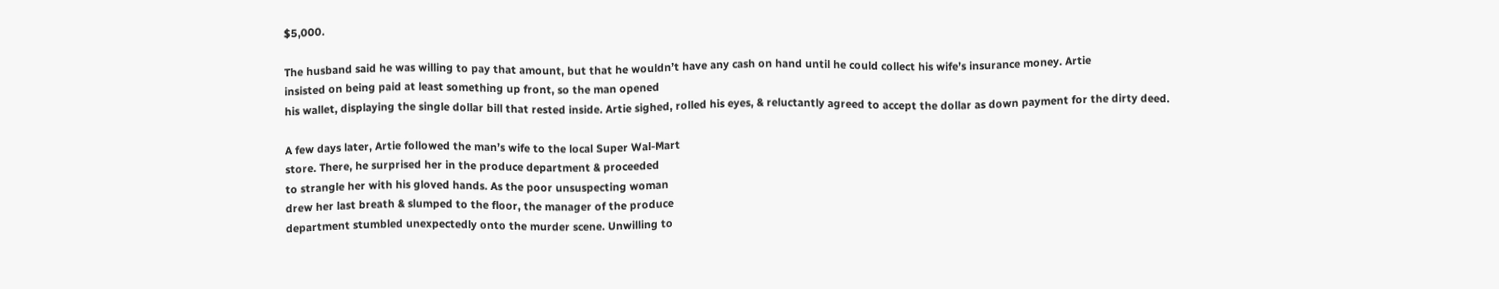$5,000.

The husband said he was willing to pay that amount, but that he wouldn’t have any cash on hand until he could collect his wife’s insurance money. Artie
insisted on being paid at least something up front, so the man opened
his wallet, displaying the single dollar bill that rested inside. Artie sighed, rolled his eyes, & reluctantly agreed to accept the dollar as down payment for the dirty deed.

A few days later, Artie followed the man’s wife to the local Super Wal-Mart
store. There, he surprised her in the produce department & proceeded
to strangle her with his gloved hands. As the poor unsuspecting woman
drew her last breath & slumped to the floor, the manager of the produce
department stumbled unexpectedly onto the murder scene. Unwilling to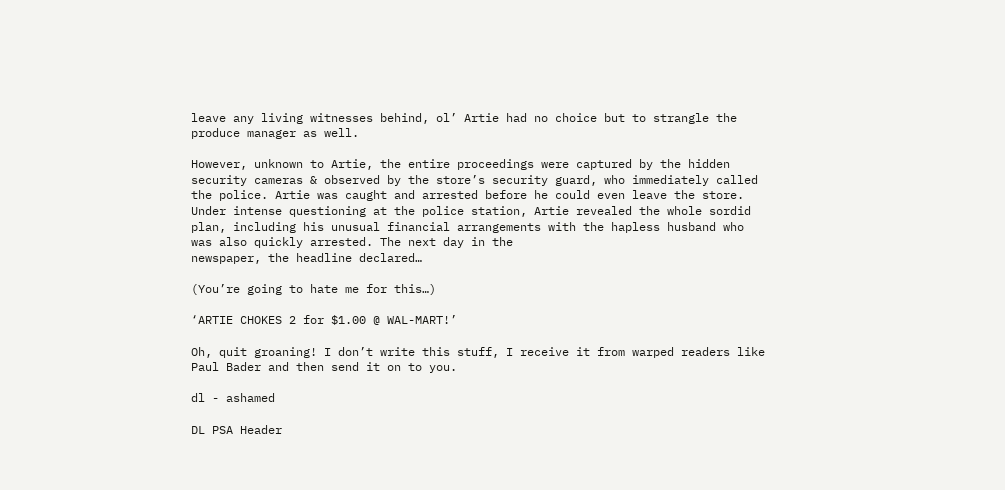leave any living witnesses behind, ol’ Artie had no choice but to strangle the produce manager as well.

However, unknown to Artie, the entire proceedings were captured by the hidden security cameras & observed by the store’s security guard, who immediately called the police. Artie was caught and arrested before he could even leave the store. Under intense questioning at the police station, Artie revealed the whole sordid plan, including his unusual financial arrangements with the hapless husband who was also quickly arrested. The next day in the
newspaper, the headline declared…

(You’re going to hate me for this…)

‘ARTIE CHOKES 2 for $1.00 @ WAL-MART!’

Oh, quit groaning! I don’t write this stuff, I receive it from warped readers like Paul Bader and then send it on to you.

dl - ashamed

DL PSA Header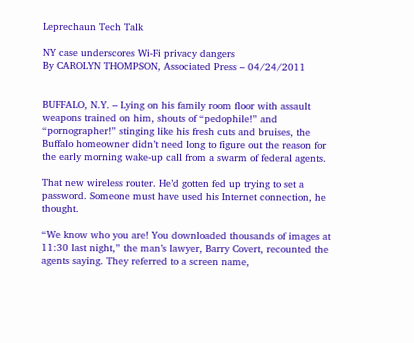Leprechaun Tech Talk

NY case underscores Wi-Fi privacy dangers
By CAROLYN THOMPSON, Associated Press – 04/24/2011


BUFFALO, N.Y. – Lying on his family room floor with assault weapons trained on him, shouts of “pedophile!” and “pornographer!” stinging like his fresh cuts and bruises, the Buffalo homeowner didn’t need long to figure out the reason for the early morning wake-up call from a swarm of federal agents.

That new wireless router. He’d gotten fed up trying to set a password. Someone must have used his Internet connection, he thought.

“We know who you are! You downloaded thousands of images at 11:30 last night,” the man’s lawyer, Barry Covert, recounted the agents saying. They referred to a screen name,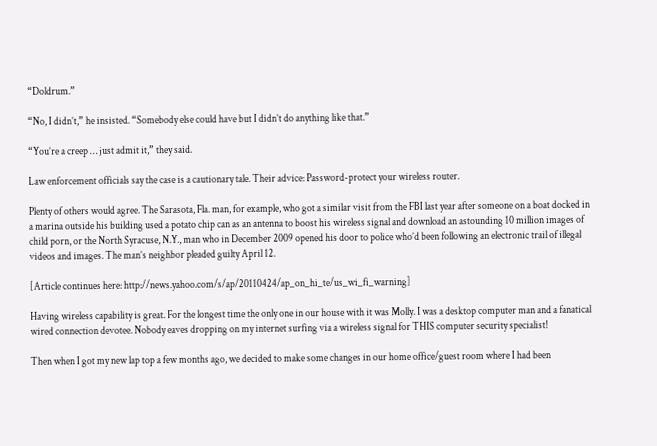“Doldrum.”

“No, I didn’t,” he insisted. “Somebody else could have but I didn’t do anything like that.”

“You’re a creep … just admit it,” they said.

Law enforcement officials say the case is a cautionary tale. Their advice: Password-protect your wireless router.

Plenty of others would agree. The Sarasota, Fla. man, for example, who got a similar visit from the FBI last year after someone on a boat docked in a marina outside his building used a potato chip can as an antenna to boost his wireless signal and download an astounding 10 million images of child porn, or the North Syracuse, N.Y., man who in December 2009 opened his door to police who’d been following an electronic trail of illegal videos and images. The man’s neighbor pleaded guilty April 12.

[Article continues here: http://news.yahoo.com/s/ap/20110424/ap_on_hi_te/us_wi_fi_warning]

Having wireless capability is great. For the longest time the only one in our house with it was Molly. I was a desktop computer man and a fanatical wired connection devotee. Nobody eaves dropping on my internet surfing via a wireless signal for THIS computer security specialist!

Then when I got my new lap top a few months ago, we decided to make some changes in our home office/guest room where I had been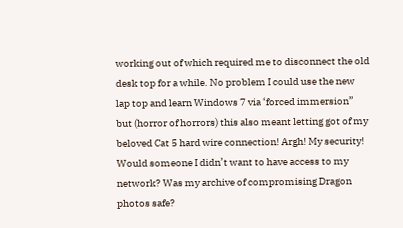working out of which required me to disconnect the old desk top for a while. No problem I could use the new lap top and learn Windows 7 via ‘forced immersion” but (horror of horrors) this also meant letting got of my beloved Cat 5 hard wire connection! Argh! My security! Would someone I didn’t want to have access to my network? Was my archive of compromising Dragon photos safe?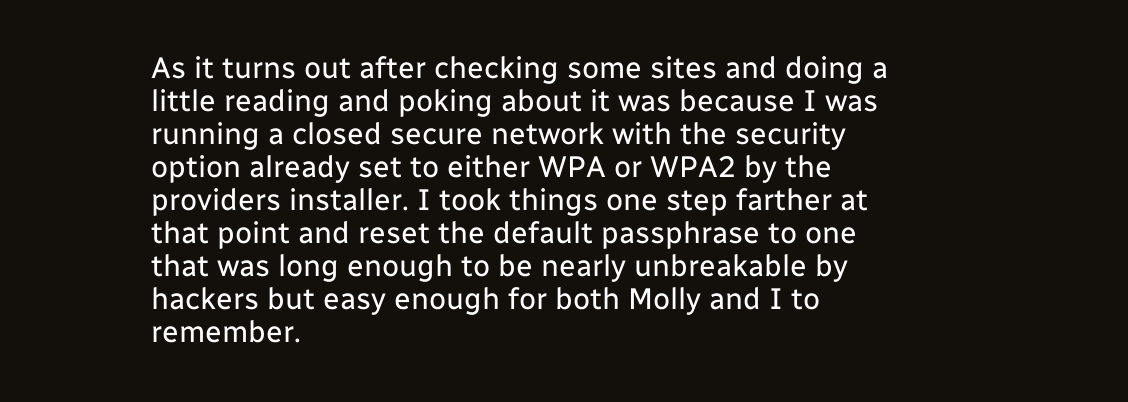As it turns out after checking some sites and doing a little reading and poking about it was because I was running a closed secure network with the security option already set to either WPA or WPA2 by the providers installer. I took things one step farther at that point and reset the default passphrase to one that was long enough to be nearly unbreakable by hackers but easy enough for both Molly and I to remember.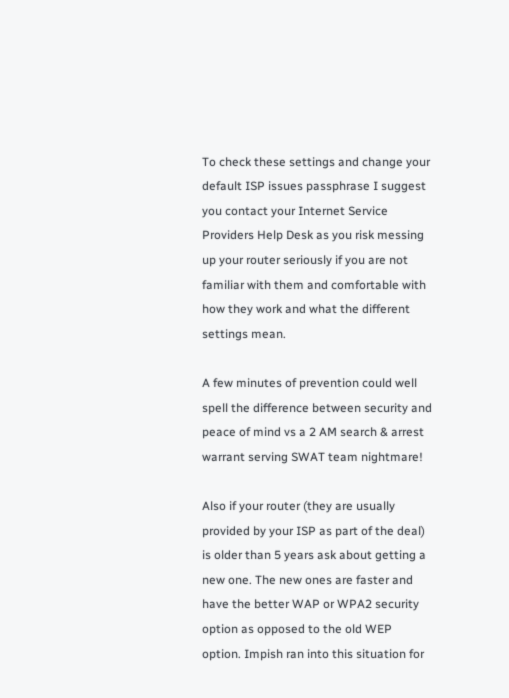To check these settings and change your default ISP issues passphrase I suggest you contact your Internet Service Providers Help Desk as you risk messing up your router seriously if you are not familiar with them and comfortable with how they work and what the different settings mean.

A few minutes of prevention could well spell the difference between security and peace of mind vs a 2 AM search & arrest warrant serving SWAT team nightmare!

Also if your router (they are usually provided by your ISP as part of the deal) is older than 5 years ask about getting a new one. The new ones are faster and have the better WAP or WPA2 security option as opposed to the old WEP option. Impish ran into this situation for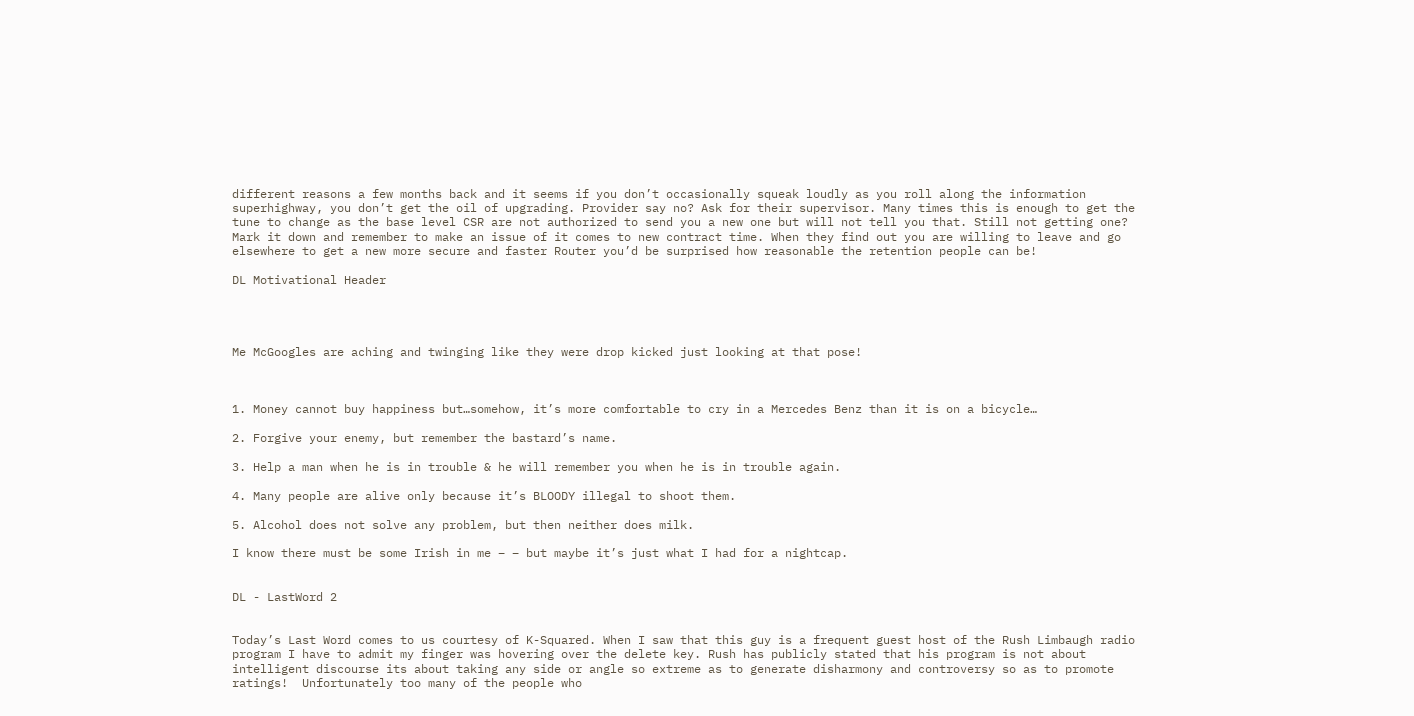different reasons a few months back and it seems if you don’t occasionally squeak loudly as you roll along the information superhighway, you don’t get the oil of upgrading. Provider say no? Ask for their supervisor. Many times this is enough to get the tune to change as the base level CSR are not authorized to send you a new one but will not tell you that. Still not getting one? Mark it down and remember to make an issue of it comes to new contract time. When they find out you are willing to leave and go elsewhere to get a new more secure and faster Router you’d be surprised how reasonable the retention people can be!

DL Motivational Header




Me McGoogles are aching and twinging like they were drop kicked just looking at that pose!



1. Money cannot buy happiness but…somehow, it’s more comfortable to cry in a Mercedes Benz than it is on a bicycle…

2. Forgive your enemy, but remember the bastard’s name.

3. Help a man when he is in trouble & he will remember you when he is in trouble again.

4. Many people are alive only because it’s BLOODY illegal to shoot them.

5. Alcohol does not solve any problem, but then neither does milk.

I know there must be some Irish in me – – but maybe it’s just what I had for a nightcap.


DL - LastWord 2


Today’s Last Word comes to us courtesy of K-Squared. When I saw that this guy is a frequent guest host of the Rush Limbaugh radio program I have to admit my finger was hovering over the delete key. Rush has publicly stated that his program is not about intelligent discourse its about taking any side or angle so extreme as to generate disharmony and controversy so as to promote ratings!  Unfortunately too many of the people who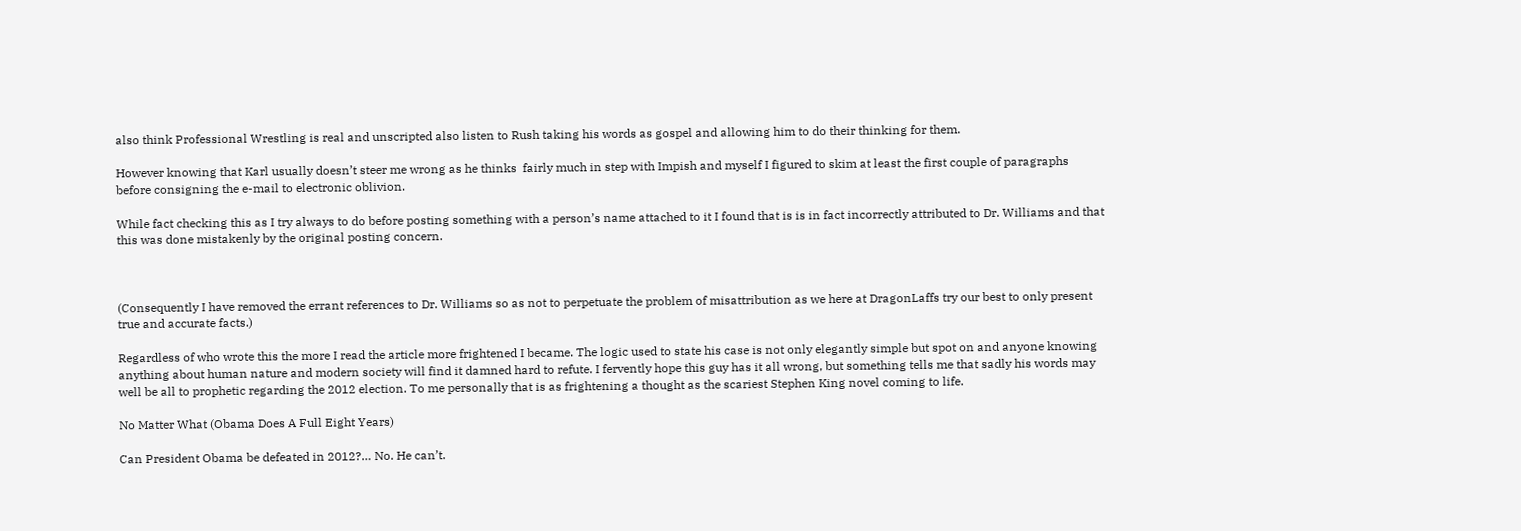also think Professional Wrestling is real and unscripted also listen to Rush taking his words as gospel and allowing him to do their thinking for them.

However knowing that Karl usually doesn’t steer me wrong as he thinks  fairly much in step with Impish and myself I figured to skim at least the first couple of paragraphs before consigning the e-mail to electronic oblivion.

While fact checking this as I try always to do before posting something with a person’s name attached to it I found that is is in fact incorrectly attributed to Dr. Williams and that this was done mistakenly by the original posting concern.



(Consequently I have removed the errant references to Dr. Williams so as not to perpetuate the problem of misattribution as we here at DragonLaffs try our best to only present true and accurate facts.)

Regardless of who wrote this the more I read the article more frightened I became. The logic used to state his case is not only elegantly simple but spot on and anyone knowing anything about human nature and modern society will find it damned hard to refute. I fervently hope this guy has it all wrong, but something tells me that sadly his words may well be all to prophetic regarding the 2012 election. To me personally that is as frightening a thought as the scariest Stephen King novel coming to life.

No Matter What (Obama Does A Full Eight Years)

Can President Obama be defeated in 2012?… No. He can’t.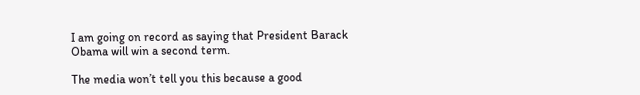I am going on record as saying that President Barack Obama will win a second term.

The media won’t tell you this because a good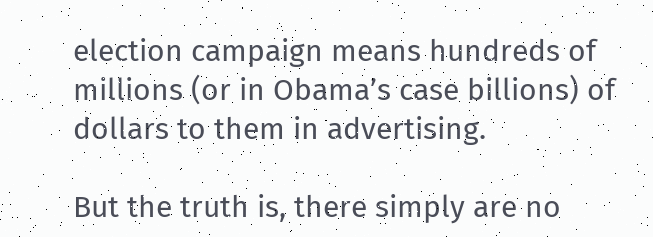election campaign means hundreds of millions (or in Obama’s case billions) of dollars to them in advertising.

But the truth is, there simply are no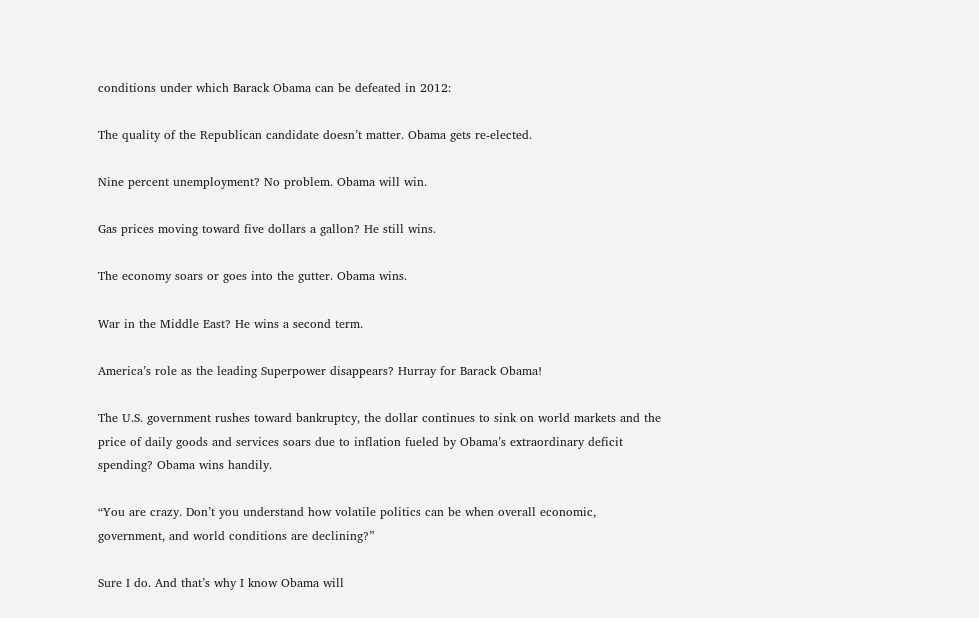conditions under which Barack Obama can be defeated in 2012:

The quality of the Republican candidate doesn’t matter. Obama gets re-elected.

Nine percent unemployment? No problem. Obama will win.

Gas prices moving toward five dollars a gallon? He still wins.

The economy soars or goes into the gutter. Obama wins.

War in the Middle East? He wins a second term.

America’s role as the leading Superpower disappears? Hurray for Barack Obama!

The U.S. government rushes toward bankruptcy, the dollar continues to sink on world markets and the price of daily goods and services soars due to inflation fueled by Obama’s extraordinary deficit spending? Obama wins handily.

“You are crazy. Don’t you understand how volatile politics can be when overall economic, government, and world conditions are declining?”

Sure I do. And that’s why I know Obama will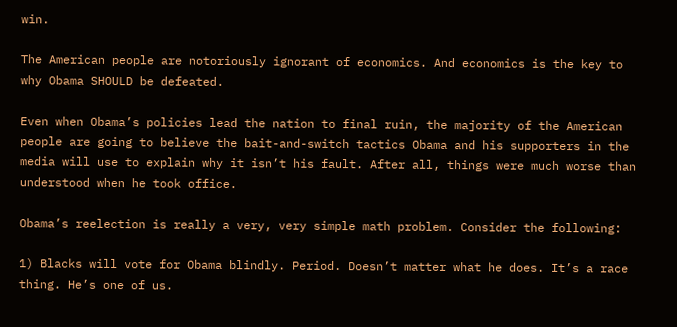win.

The American people are notoriously ignorant of economics. And economics is the key to why Obama SHOULD be defeated.

Even when Obama’s policies lead the nation to final ruin, the majority of the American people are going to believe the bait-and-switch tactics Obama and his supporters in the media will use to explain why it isn’t his fault. After all, things were much worse than understood when he took office.

Obama’s reelection is really a very, very simple math problem. Consider the following:

1) Blacks will vote for Obama blindly. Period. Doesn’t matter what he does. It’s a race thing. He’s one of us.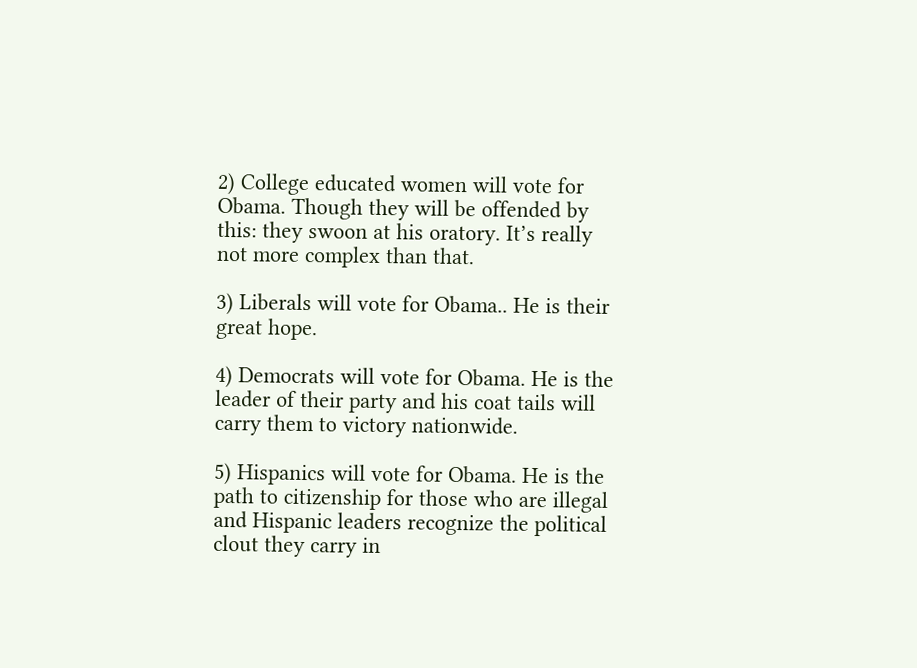2) College educated women will vote for Obama. Though they will be offended by this: they swoon at his oratory. It’s really not more complex than that.

3) Liberals will vote for Obama.. He is their great hope.

4) Democrats will vote for Obama. He is the leader of their party and his coat tails will carry them to victory nationwide.

5) Hispanics will vote for Obama. He is the path to citizenship for those who are illegal and Hispanic leaders recognize the political clout they carry in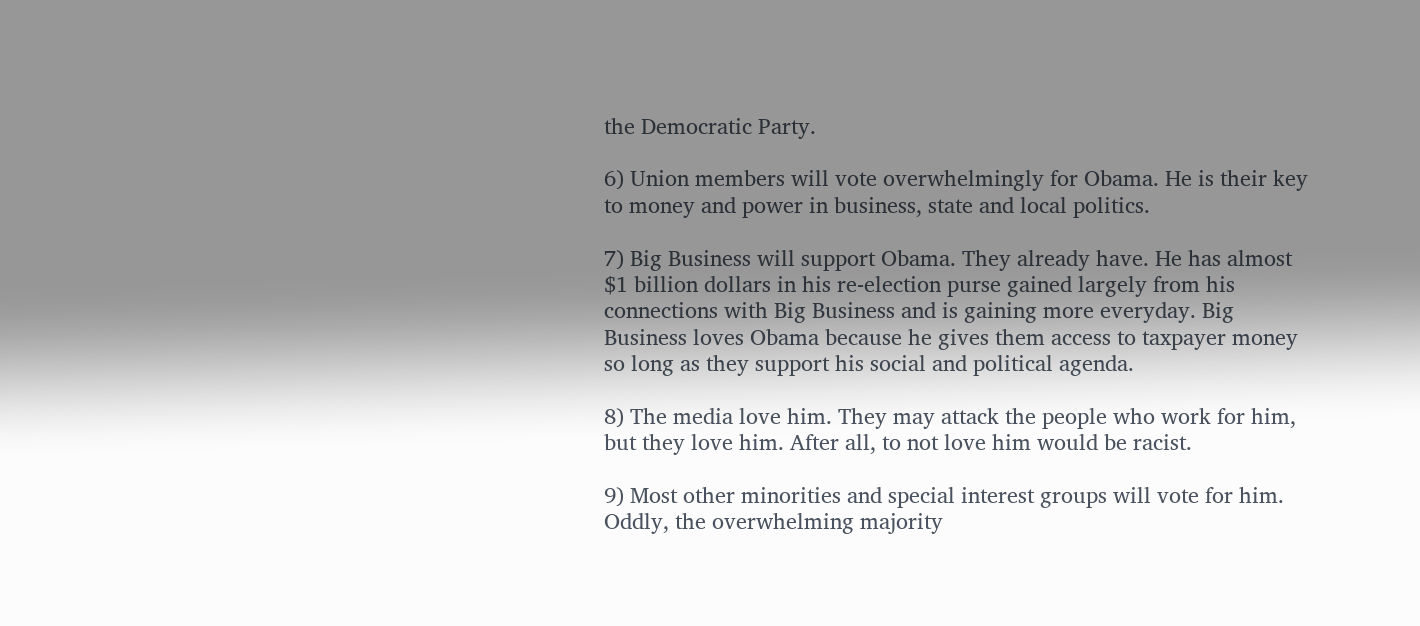the Democratic Party.

6) Union members will vote overwhelmingly for Obama. He is their key to money and power in business, state and local politics.

7) Big Business will support Obama. They already have. He has almost $1 billion dollars in his re-election purse gained largely from his connections with Big Business and is gaining more everyday. Big Business loves Obama because he gives them access to taxpayer money so long as they support his social and political agenda.

8) The media love him. They may attack the people who work for him, but they love him. After all, to not love him would be racist.

9) Most other minorities and special interest groups will vote for him. Oddly, the overwhelming majority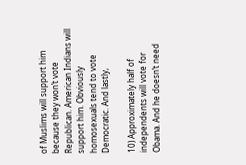of Muslims will support him because they won’t vote Republican. American Indians will support him. Obviously homosexuals tend to vote Democratic. And lastly,

10) Approximately half of independents will vote for Obama. And he doesn’t need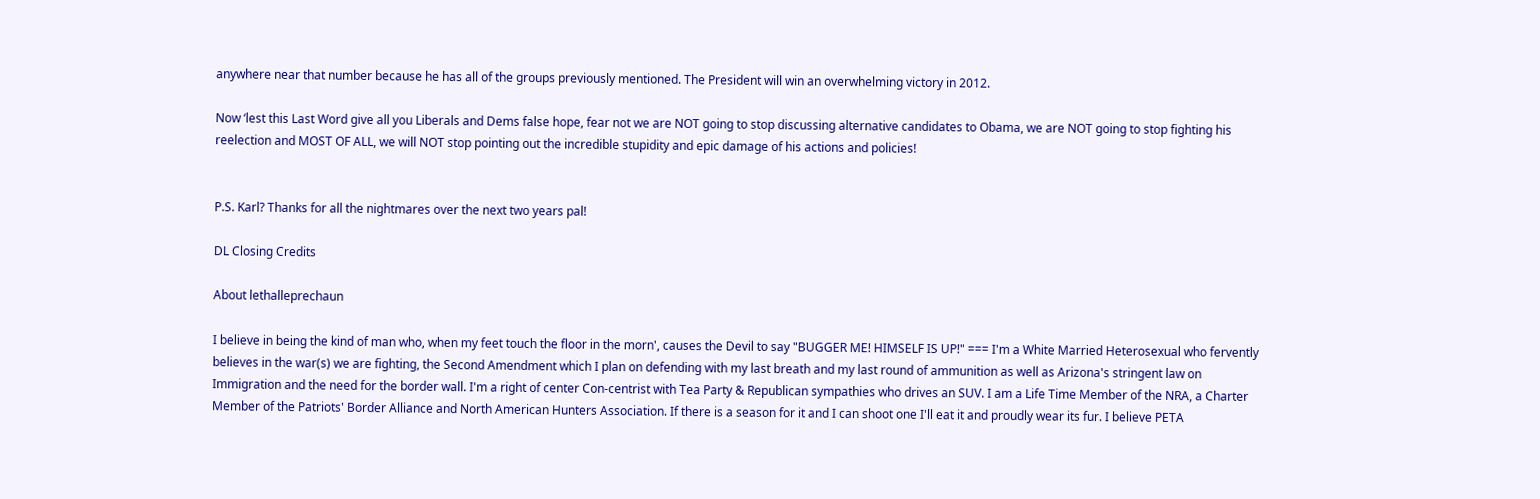anywhere near that number because he has all of the groups previously mentioned. The President will win an overwhelming victory in 2012.

Now ‘lest this Last Word give all you Liberals and Dems false hope, fear not we are NOT going to stop discussing alternative candidates to Obama, we are NOT going to stop fighting his reelection and MOST OF ALL, we will NOT stop pointing out the incredible stupidity and epic damage of his actions and policies!


P.S. Karl? Thanks for all the nightmares over the next two years pal!

DL Closing Credits

About lethalleprechaun

I believe in being the kind of man who, when my feet touch the floor in the morn', causes the Devil to say "BUGGER ME! HIMSELF IS UP!" === I'm a White Married Heterosexual who fervently believes in the war(s) we are fighting, the Second Amendment which I plan on defending with my last breath and my last round of ammunition as well as Arizona's stringent law on Immigration and the need for the border wall. I'm a right of center Con-centrist with Tea Party & Republican sympathies who drives an SUV. I am a Life Time Member of the NRA, a Charter Member of the Patriots' Border Alliance and North American Hunters Association. If there is a season for it and I can shoot one I'll eat it and proudly wear its fur. I believe PETA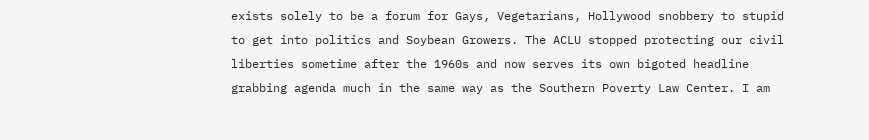exists solely to be a forum for Gays, Vegetarians, Hollywood snobbery to stupid to get into politics and Soybean Growers. The ACLU stopped protecting our civil liberties sometime after the 1960s and now serves its own bigoted headline grabbing agenda much in the same way as the Southern Poverty Law Center. I am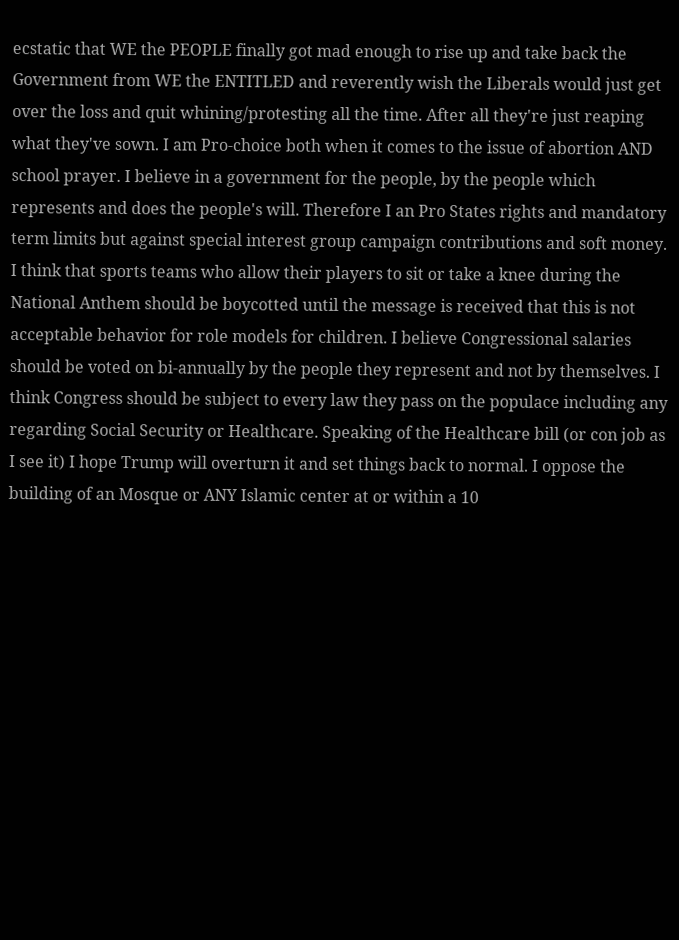ecstatic that WE the PEOPLE finally got mad enough to rise up and take back the Government from WE the ENTITLED and reverently wish the Liberals would just get over the loss and quit whining/protesting all the time. After all they're just reaping what they've sown. I am Pro-choice both when it comes to the issue of abortion AND school prayer. I believe in a government for the people, by the people which represents and does the people's will. Therefore I an Pro States rights and mandatory term limits but against special interest group campaign contributions and soft money. I think that sports teams who allow their players to sit or take a knee during the National Anthem should be boycotted until the message is received that this is not acceptable behavior for role models for children. I believe Congressional salaries should be voted on bi-annually by the people they represent and not by themselves. I think Congress should be subject to every law they pass on the populace including any regarding Social Security or Healthcare. Speaking of the Healthcare bill (or con job as I see it) I hope Trump will overturn it and set things back to normal. I oppose the building of an Mosque or ANY Islamic center at or within a 10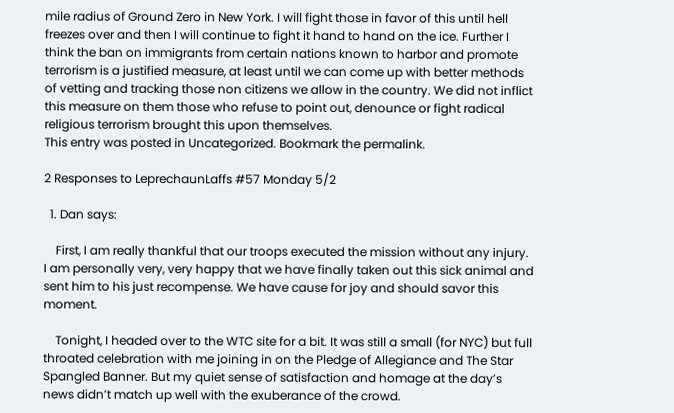mile radius of Ground Zero in New York. I will fight those in favor of this until hell freezes over and then I will continue to fight it hand to hand on the ice. Further I think the ban on immigrants from certain nations known to harbor and promote terrorism is a justified measure, at least until we can come up with better methods of vetting and tracking those non citizens we allow in the country. We did not inflict this measure on them those who refuse to point out, denounce or fight radical religious terrorism brought this upon themselves.
This entry was posted in Uncategorized. Bookmark the permalink.

2 Responses to LeprechaunLaffs #57 Monday 5/2

  1. Dan says:

    First, I am really thankful that our troops executed the mission without any injury. I am personally very, very happy that we have finally taken out this sick animal and sent him to his just recompense. We have cause for joy and should savor this moment.

    Tonight, I headed over to the WTC site for a bit. It was still a small (for NYC) but full throated celebration with me joining in on the Pledge of Allegiance and The Star Spangled Banner. But my quiet sense of satisfaction and homage at the day’s news didn’t match up well with the exuberance of the crowd.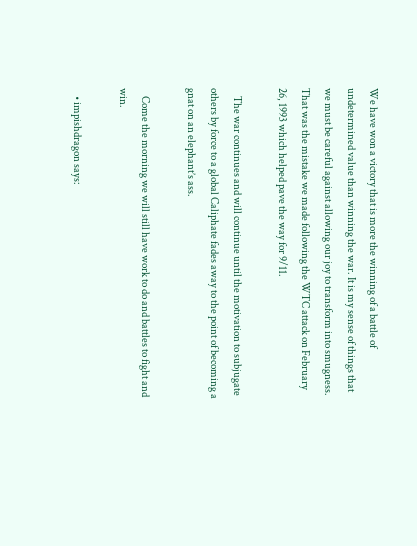We have won a victory that is more the winning of a battle of undetermined value than winning the war. It is my sense of things that we must be careful against allowing our joy to transform into smugness. That was the mistake we made following the WTC attack on February 26, 1993 which helped pave the way for 9/11.

    The war continues and will continue until the motivation to subjugate others by force to a global Caliphate fades away to the point of becoming a gnat on an elephant’s ass.

    Come the morning we will still have work to do and battles to fight and win.

    • impishdragon says: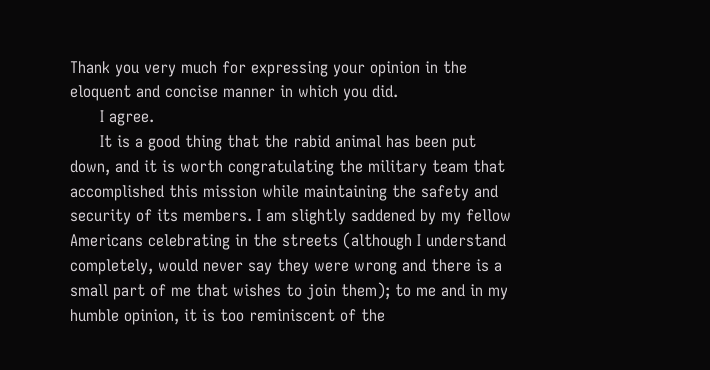Thank you very much for expressing your opinion in the eloquent and concise manner in which you did.
      I agree.
      It is a good thing that the rabid animal has been put down, and it is worth congratulating the military team that accomplished this mission while maintaining the safety and security of its members. I am slightly saddened by my fellow Americans celebrating in the streets (although I understand completely, would never say they were wrong and there is a small part of me that wishes to join them); to me and in my humble opinion, it is too reminiscent of the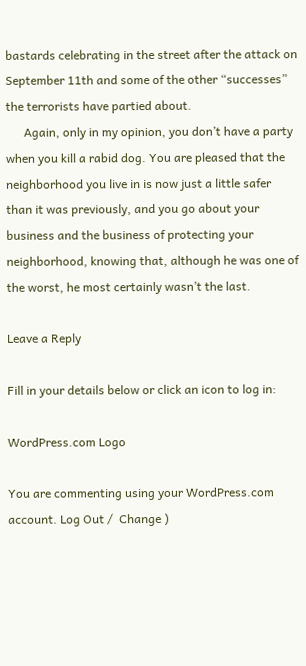bastards celebrating in the street after the attack on September 11th and some of the other “successes” the terrorists have partied about.
      Again, only in my opinion, you don’t have a party when you kill a rabid dog. You are pleased that the neighborhood you live in is now just a little safer than it was previously, and you go about your business and the business of protecting your neighborhood, knowing that, although he was one of the worst, he most certainly wasn’t the last.

Leave a Reply

Fill in your details below or click an icon to log in:

WordPress.com Logo

You are commenting using your WordPress.com account. Log Out /  Change )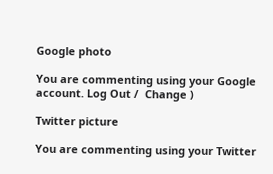Google photo

You are commenting using your Google account. Log Out /  Change )

Twitter picture

You are commenting using your Twitter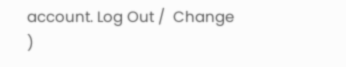account. Log Out /  Change )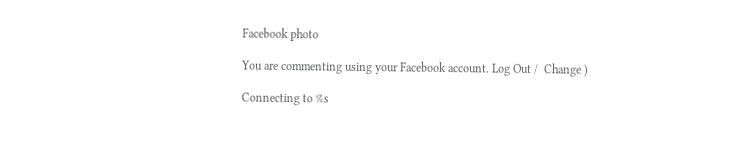Facebook photo

You are commenting using your Facebook account. Log Out /  Change )

Connecting to %s